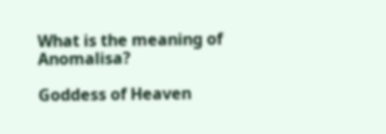What is the meaning of Anomalisa?

Goddess of Heaven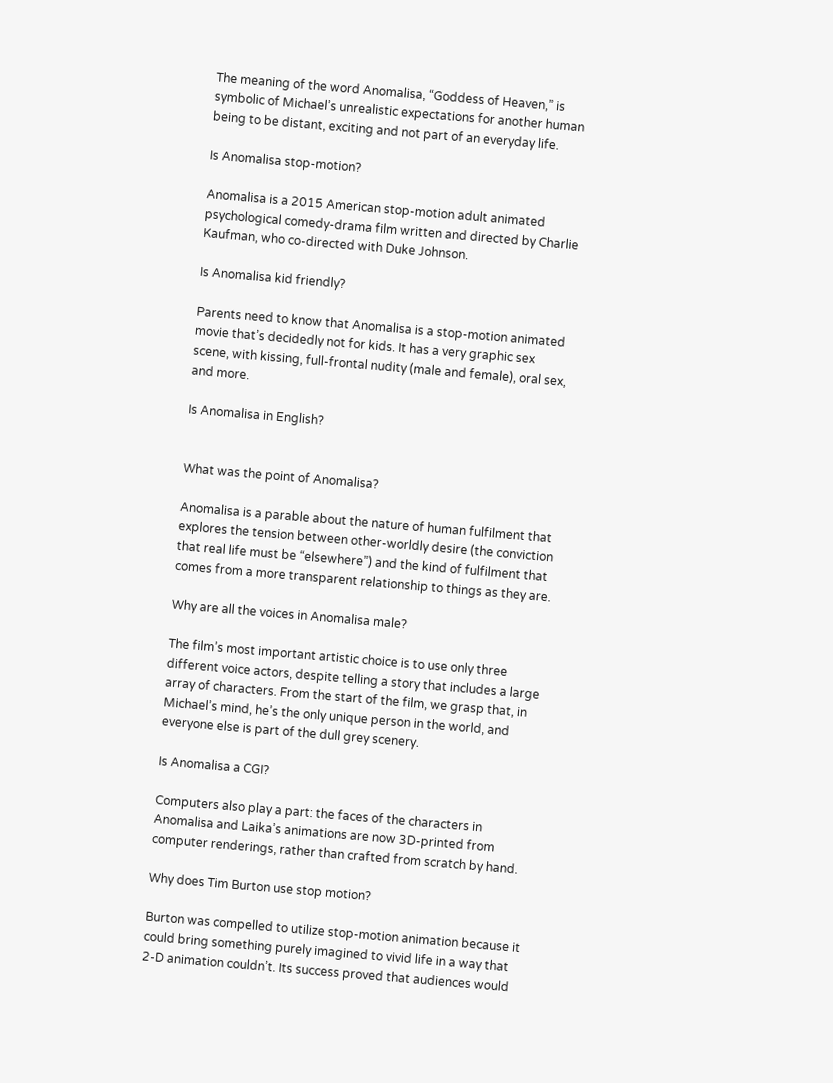The meaning of the word Anomalisa, “Goddess of Heaven,” is symbolic of Michael’s unrealistic expectations for another human being to be distant, exciting and not part of an everyday life.

Is Anomalisa stop-motion?

Anomalisa is a 2015 American stop-motion adult animated psychological comedy-drama film written and directed by Charlie Kaufman, who co-directed with Duke Johnson.

Is Anomalisa kid friendly?

Parents need to know that Anomalisa is a stop-motion animated movie that’s decidedly not for kids. It has a very graphic sex scene, with kissing, full-frontal nudity (male and female), oral sex, and more.

Is Anomalisa in English?


What was the point of Anomalisa?

Anomalisa is a parable about the nature of human fulfilment that explores the tension between other-worldly desire (the conviction that real life must be “elsewhere”) and the kind of fulfilment that comes from a more transparent relationship to things as they are.

Why are all the voices in Anomalisa male?

The film’s most important artistic choice is to use only three different voice actors, despite telling a story that includes a large array of characters. From the start of the film, we grasp that, in Michael’s mind, he’s the only unique person in the world, and everyone else is part of the dull grey scenery.

Is Anomalisa a CGI?

Computers also play a part: the faces of the characters in Anomalisa and Laika’s animations are now 3D-printed from computer renderings, rather than crafted from scratch by hand.

Why does Tim Burton use stop motion?

Burton was compelled to utilize stop-motion animation because it could bring something purely imagined to vivid life in a way that 2-D animation couldn’t. Its success proved that audiences would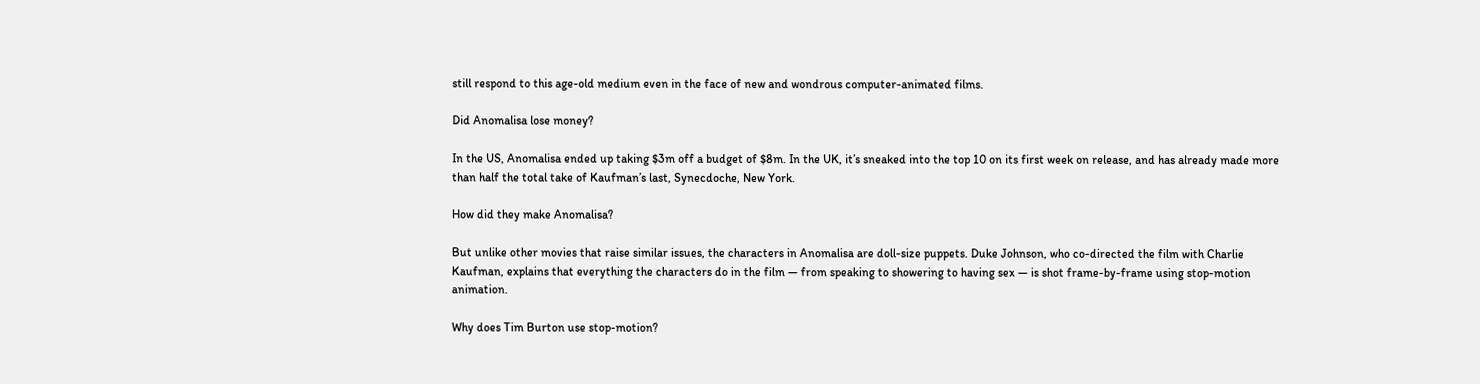still respond to this age-old medium even in the face of new and wondrous computer-animated films.

Did Anomalisa lose money?

In the US, Anomalisa ended up taking $3m off a budget of $8m. In the UK, it’s sneaked into the top 10 on its first week on release, and has already made more than half the total take of Kaufman’s last, Synecdoche, New York.

How did they make Anomalisa?

But unlike other movies that raise similar issues, the characters in Anomalisa are doll-size puppets. Duke Johnson, who co-directed the film with Charlie Kaufman, explains that everything the characters do in the film — from speaking to showering to having sex — is shot frame-by-frame using stop-motion animation.

Why does Tim Burton use stop-motion?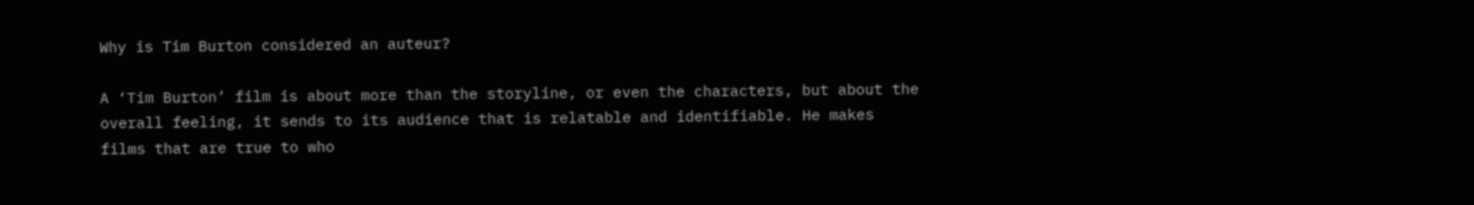Why is Tim Burton considered an auteur?

A ‘Tim Burton’ film is about more than the storyline, or even the characters, but about the overall feeling, it sends to its audience that is relatable and identifiable. He makes films that are true to who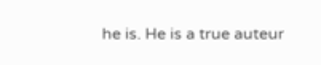he is. He is a true auteur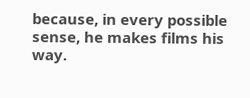because, in every possible sense, he makes films his way.